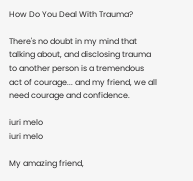How Do You Deal With Trauma?

There's no doubt in my mind that talking about, and disclosing trauma to another person is a tremendous act of courage... and my friend, we all need courage and confidence.

iuri melo
iuri melo

My amazing friend,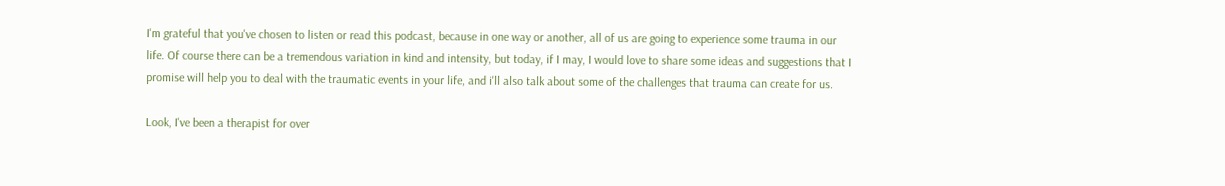I'm grateful that you've chosen to listen or read this podcast, because in one way or another, all of us are going to experience some trauma in our life. Of course there can be a tremendous variation in kind and intensity, but today, if I may, I would love to share some ideas and suggestions that I promise will help you to deal with the traumatic events in your life, and i'll also talk about some of the challenges that trauma can create for us.

Look, I've been a therapist for over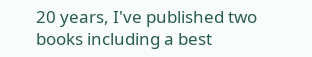20 years, I've published two books including a best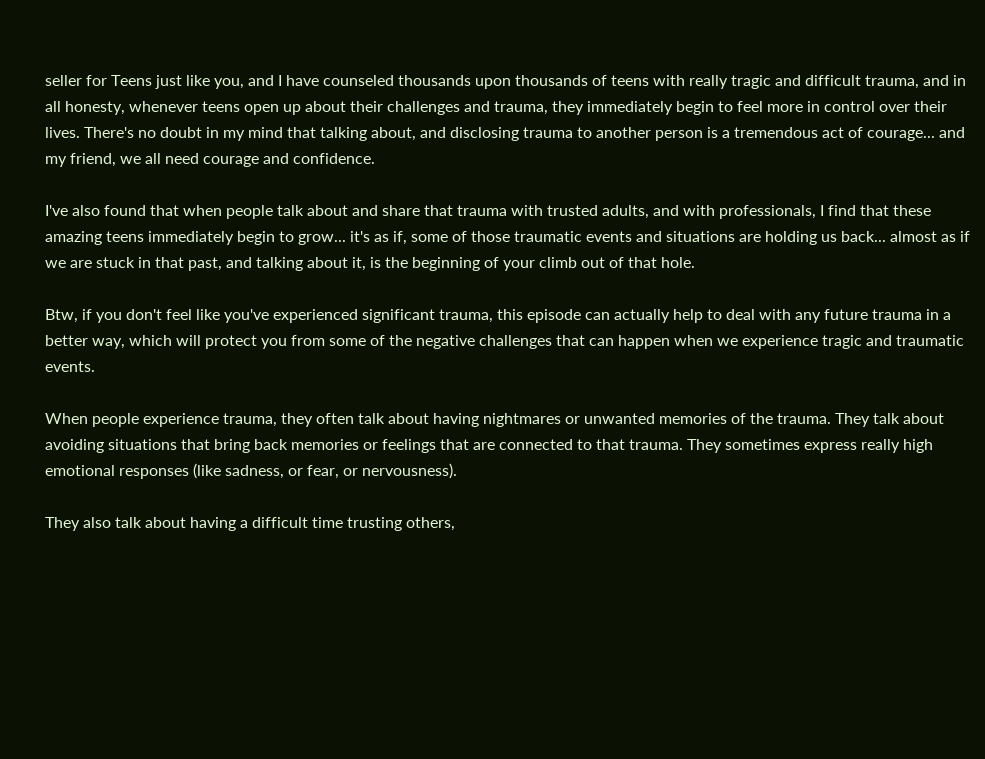seller for Teens just like you, and I have counseled thousands upon thousands of teens with really tragic and difficult trauma, and in all honesty, whenever teens open up about their challenges and trauma, they immediately begin to feel more in control over their lives. There's no doubt in my mind that talking about, and disclosing trauma to another person is a tremendous act of courage... and my friend, we all need courage and confidence.

I've also found that when people talk about and share that trauma with trusted adults, and with professionals, I find that these amazing teens immediately begin to grow... it's as if, some of those traumatic events and situations are holding us back... almost as if we are stuck in that past, and talking about it, is the beginning of your climb out of that hole.

Btw, if you don't feel like you've experienced significant trauma, this episode can actually help to deal with any future trauma in a better way, which will protect you from some of the negative challenges that can happen when we experience tragic and traumatic events.

When people experience trauma, they often talk about having nightmares or unwanted memories of the trauma. They talk about avoiding situations that bring back memories or feelings that are connected to that trauma. They sometimes express really high emotional responses (like sadness, or fear, or nervousness).

They also talk about having a difficult time trusting others,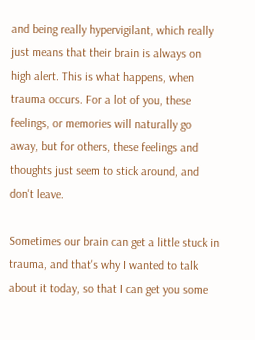and being really hypervigilant, which really just means that their brain is always on high alert. This is what happens, when trauma occurs. For a lot of you, these feelings, or memories will naturally go away, but for others, these feelings and thoughts just seem to stick around, and don't leave.

Sometimes our brain can get a little stuck in trauma, and that's why I wanted to talk about it today, so that I can get you some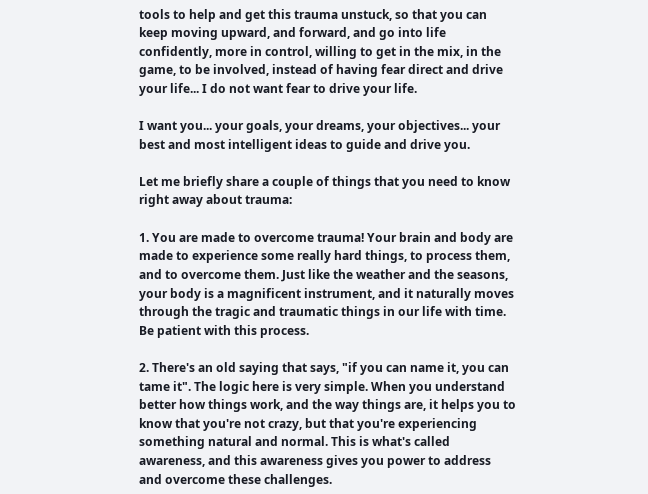tools to help and get this trauma unstuck, so that you can keep moving upward, and forward, and go into life confidently, more in control, willing to get in the mix, in the game, to be involved, instead of having fear direct and drive your life... I do not want fear to drive your life.

I want you... your goals, your dreams, your objectives... your best and most intelligent ideas to guide and drive you.

Let me briefly share a couple of things that you need to know right away about trauma:

1. You are made to overcome trauma! Your brain and body are made to experience some really hard things, to process them, and to overcome them. Just like the weather and the seasons, your body is a magnificent instrument, and it naturally moves through the tragic and traumatic things in our life with time. Be patient with this process.

2. There's an old saying that says, "if you can name it, you can tame it". The logic here is very simple. When you understand better how things work, and the way things are, it helps you to know that you're not crazy, but that you're experiencing something natural and normal. This is what's called awareness, and this awareness gives you power to address and overcome these challenges.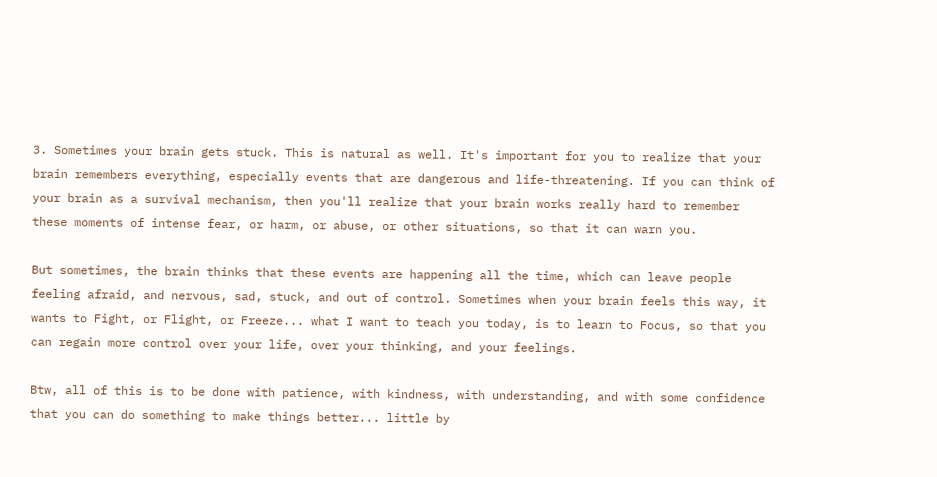3. Sometimes your brain gets stuck. This is natural as well. It's important for you to realize that your brain remembers everything, especially events that are dangerous and life-threatening. If you can think of your brain as a survival mechanism, then you'll realize that your brain works really hard to remember these moments of intense fear, or harm, or abuse, or other situations, so that it can warn you.

But sometimes, the brain thinks that these events are happening all the time, which can leave people feeling afraid, and nervous, sad, stuck, and out of control. Sometimes when your brain feels this way, it wants to Fight, or Flight, or Freeze... what I want to teach you today, is to learn to Focus, so that you can regain more control over your life, over your thinking, and your feelings.

Btw, all of this is to be done with patience, with kindness, with understanding, and with some confidence that you can do something to make things better... little by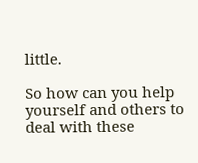little.

So how can you help yourself and others to deal with these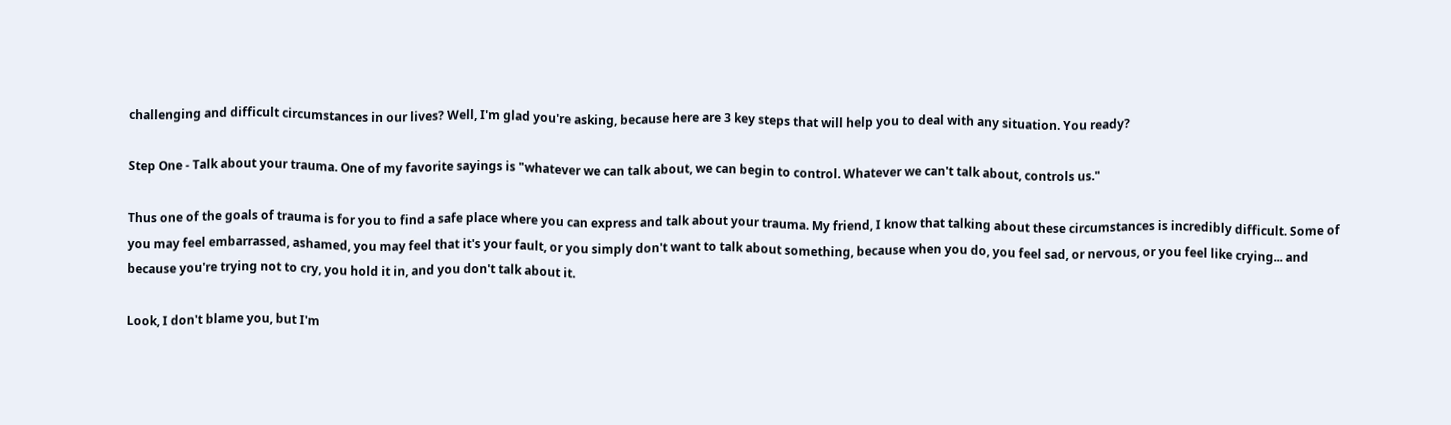challenging and difficult circumstances in our lives? Well, I'm glad you're asking, because here are 3 key steps that will help you to deal with any situation. You ready?

Step One - Talk about your trauma. One of my favorite sayings is "whatever we can talk about, we can begin to control. Whatever we can't talk about, controls us."

Thus one of the goals of trauma is for you to find a safe place where you can express and talk about your trauma. My friend, I know that talking about these circumstances is incredibly difficult. Some of you may feel embarrassed, ashamed, you may feel that it's your fault, or you simply don't want to talk about something, because when you do, you feel sad, or nervous, or you feel like crying... and because you're trying not to cry, you hold it in, and you don't talk about it.

Look, I don't blame you, but I'm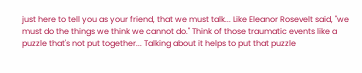just here to tell you as your friend, that we must talk... Like Eleanor Rosevelt said, "we must do the things we think we cannot do." Think of those traumatic events like a puzzle that's not put together... Talking about it helps to put that puzzle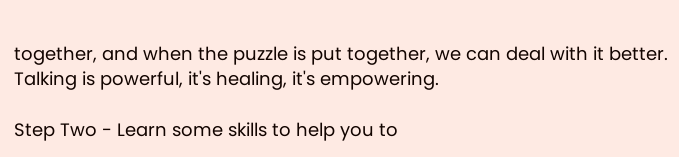together, and when the puzzle is put together, we can deal with it better. Talking is powerful, it's healing, it's empowering.

Step Two - Learn some skills to help you to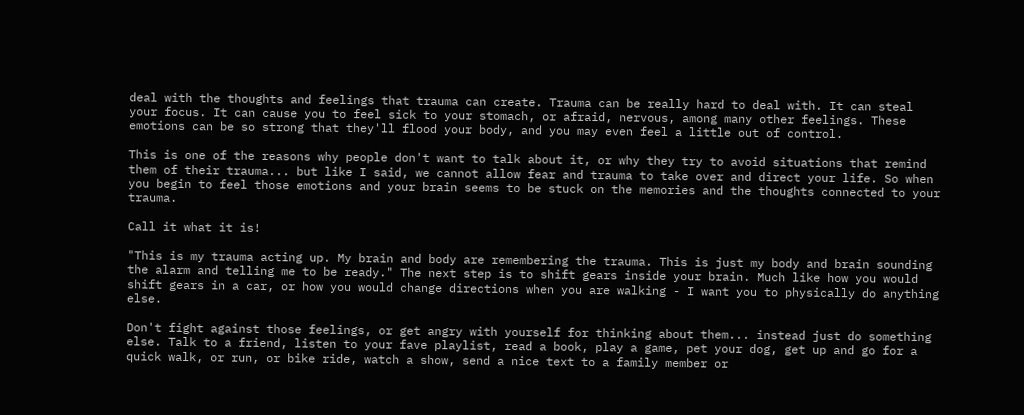deal with the thoughts and feelings that trauma can create. Trauma can be really hard to deal with. It can steal your focus. It can cause you to feel sick to your stomach, or afraid, nervous, among many other feelings. These emotions can be so strong that they'll flood your body, and you may even feel a little out of control.

This is one of the reasons why people don't want to talk about it, or why they try to avoid situations that remind them of their trauma... but like I said, we cannot allow fear and trauma to take over and direct your life. So when you begin to feel those emotions and your brain seems to be stuck on the memories and the thoughts connected to your trauma.

Call it what it is!

"This is my trauma acting up. My brain and body are remembering the trauma. This is just my body and brain sounding the alarm and telling me to be ready." The next step is to shift gears inside your brain. Much like how you would shift gears in a car, or how you would change directions when you are walking - I want you to physically do anything else.

Don't fight against those feelings, or get angry with yourself for thinking about them... instead just do something else. Talk to a friend, listen to your fave playlist, read a book, play a game, pet your dog, get up and go for a quick walk, or run, or bike ride, watch a show, send a nice text to a family member or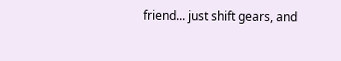friend... just shift gears, and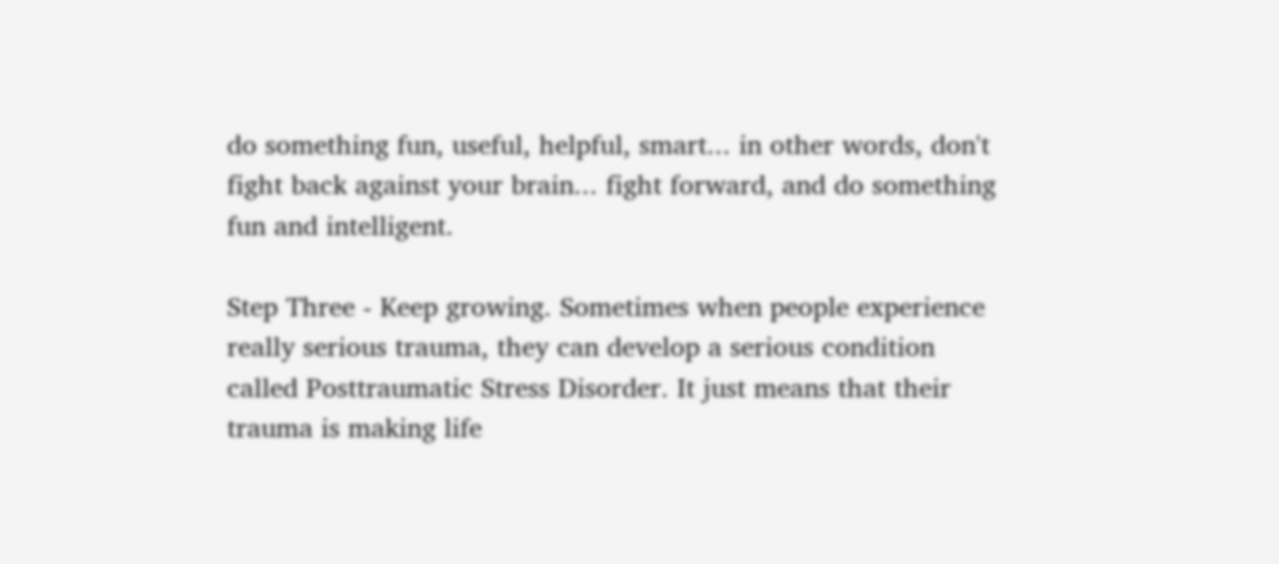do something fun, useful, helpful, smart... in other words, don't fight back against your brain... fight forward, and do something fun and intelligent.

Step Three - Keep growing. Sometimes when people experience really serious trauma, they can develop a serious condition called Posttraumatic Stress Disorder. It just means that their trauma is making life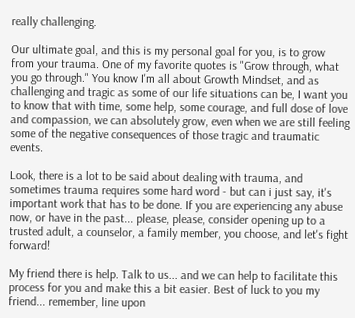really challenging.

Our ultimate goal, and this is my personal goal for you, is to grow from your trauma. One of my favorite quotes is "Grow through, what you go through." You know I'm all about Growth Mindset, and as challenging and tragic as some of our life situations can be, I want you to know that with time, some help, some courage, and full dose of love and compassion, we can absolutely grow, even when we are still feeling some of the negative consequences of those tragic and traumatic events.

Look, there is a lot to be said about dealing with trauma, and sometimes trauma requires some hard word - but can i just say, it's important work that has to be done. If you are experiencing any abuse now, or have in the past... please, please, consider opening up to a trusted adult, a counselor, a family member, you choose, and let's fight forward!

My friend there is help. Talk to us... and we can help to facilitate this process for you and make this a bit easier. Best of luck to you my friend... remember, line upon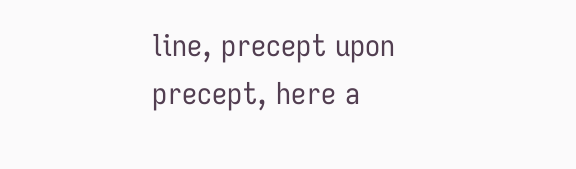line, precept upon precept, here a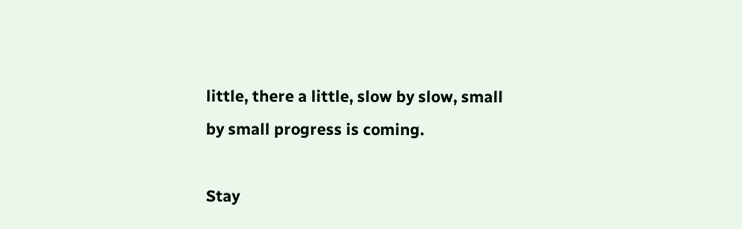little, there a little, slow by slow, small by small progress is coming.

Stay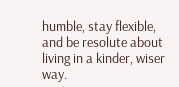humble, stay flexible, and be resolute about living in a kinder, wiser way.